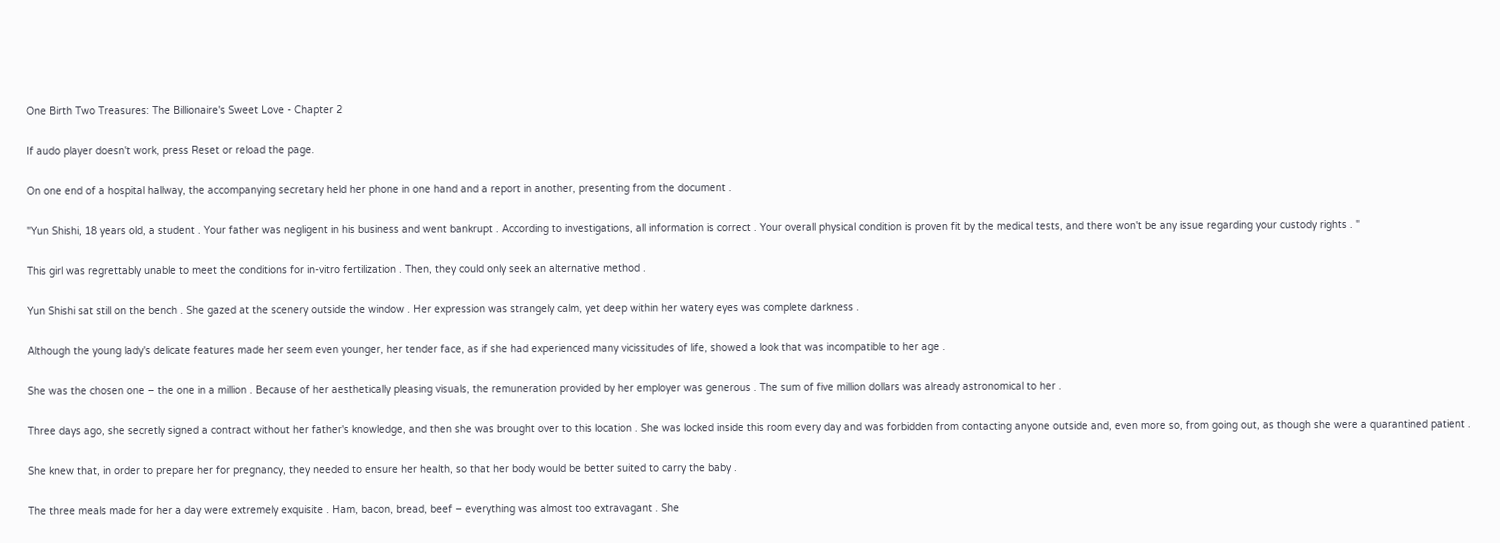One Birth Two Treasures: The Billionaire's Sweet Love - Chapter 2

If audo player doesn't work, press Reset or reload the page.

On one end of a hospital hallway, the accompanying secretary held her phone in one hand and a report in another, presenting from the document .

"Yun Shishi, 18 years old, a student . Your father was negligent in his business and went bankrupt . According to investigations, all information is correct . Your overall physical condition is proven fit by the medical tests, and there won't be any issue regarding your custody rights . "

This girl was regrettably unable to meet the conditions for in-vitro fertilization . Then, they could only seek an alternative method .

Yun Shishi sat still on the bench . She gazed at the scenery outside the window . Her expression was strangely calm, yet deep within her watery eyes was complete darkness .

Although the young lady's delicate features made her seem even younger, her tender face, as if she had experienced many vicissitudes of life, showed a look that was incompatible to her age .

She was the chosen one – the one in a million . Because of her aesthetically pleasing visuals, the remuneration provided by her employer was generous . The sum of five million dollars was already astronomical to her .

Three days ago, she secretly signed a contract without her father's knowledge, and then she was brought over to this location . She was locked inside this room every day and was forbidden from contacting anyone outside and, even more so, from going out, as though she were a quarantined patient .

She knew that, in order to prepare her for pregnancy, they needed to ensure her health, so that her body would be better suited to carry the baby .

The three meals made for her a day were extremely exquisite . Ham, bacon, bread, beef – everything was almost too extravagant . She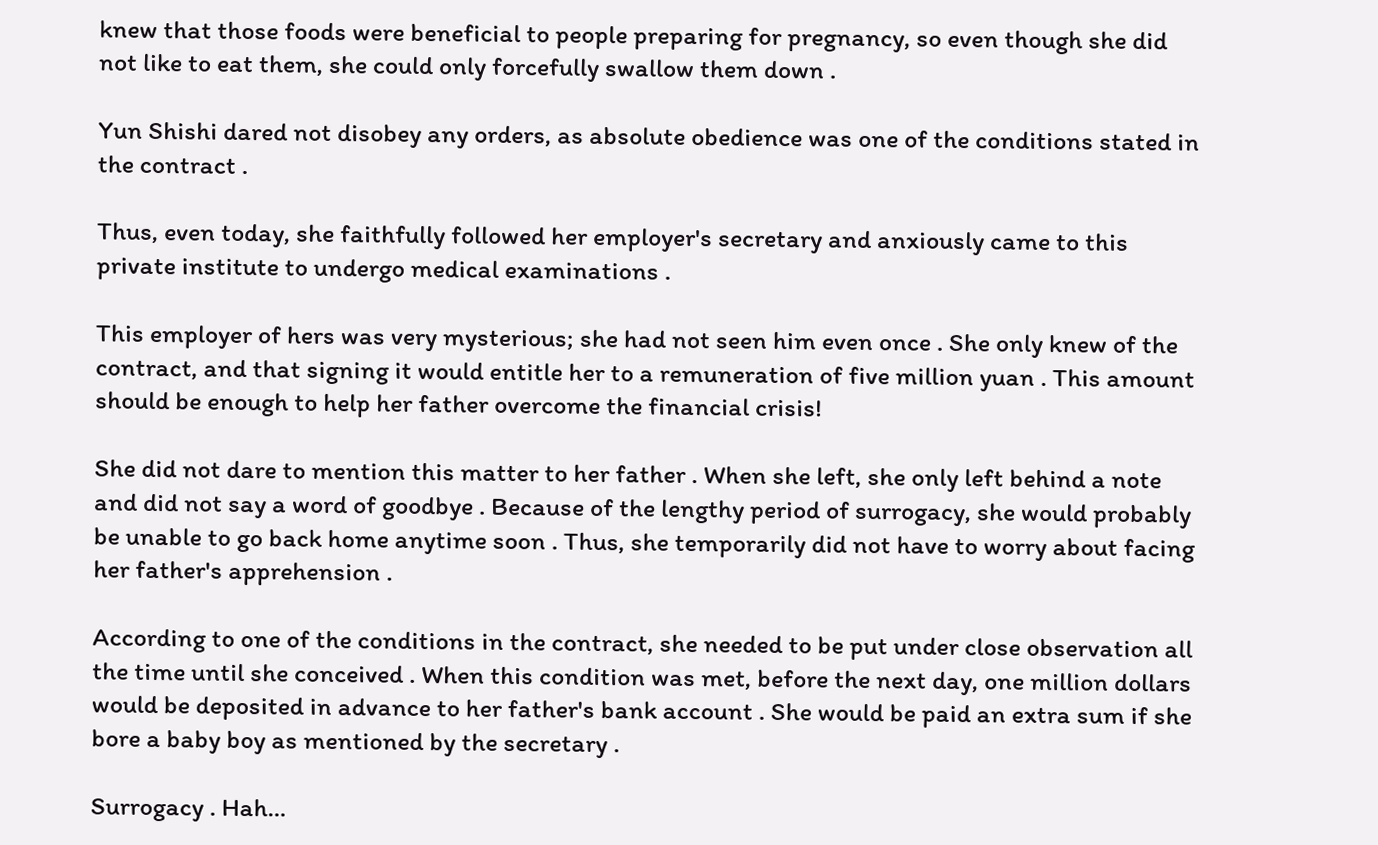knew that those foods were beneficial to people preparing for pregnancy, so even though she did not like to eat them, she could only forcefully swallow them down .

Yun Shishi dared not disobey any orders, as absolute obedience was one of the conditions stated in the contract .

Thus, even today, she faithfully followed her employer's secretary and anxiously came to this private institute to undergo medical examinations .

This employer of hers was very mysterious; she had not seen him even once . She only knew of the contract, and that signing it would entitle her to a remuneration of five million yuan . This amount should be enough to help her father overcome the financial crisis!

She did not dare to mention this matter to her father . When she left, she only left behind a note and did not say a word of goodbye . Because of the lengthy period of surrogacy, she would probably be unable to go back home anytime soon . Thus, she temporarily did not have to worry about facing her father's apprehension .

According to one of the conditions in the contract, she needed to be put under close observation all the time until she conceived . When this condition was met, before the next day, one million dollars would be deposited in advance to her father's bank account . She would be paid an extra sum if she bore a baby boy as mentioned by the secretary .

Surrogacy . Hah…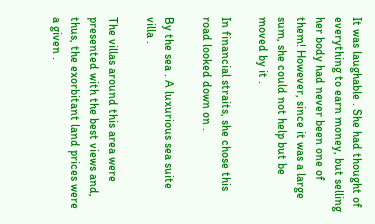It was laughable . She had thought of everything to earn money, but selling her body had never been one of them! However, since it was a large sum, she could not help but be moved by it .

In financial straits, she chose this road looked down on .

By the sea . A luxurious sea suite villa .

The villas around this area were presented with the best views and, thus, the exorbitant land prices were a given .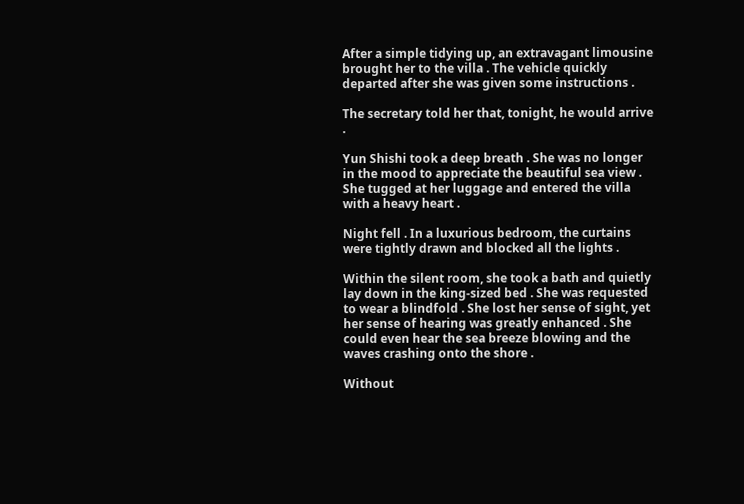After a simple tidying up, an extravagant limousine brought her to the villa . The vehicle quickly departed after she was given some instructions .

The secretary told her that, tonight, he would arrive .

Yun Shishi took a deep breath . She was no longer in the mood to appreciate the beautiful sea view . She tugged at her luggage and entered the villa with a heavy heart .

Night fell . In a luxurious bedroom, the curtains were tightly drawn and blocked all the lights .

Within the silent room, she took a bath and quietly lay down in the king-sized bed . She was requested to wear a blindfold . She lost her sense of sight, yet her sense of hearing was greatly enhanced . She could even hear the sea breeze blowing and the waves crashing onto the shore .

Without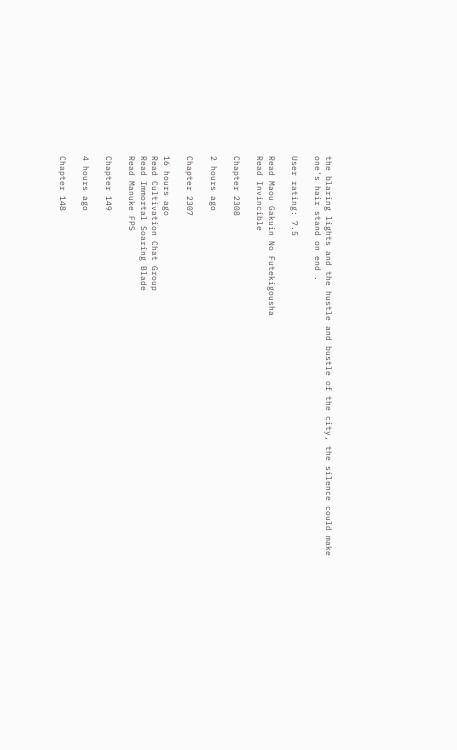the blaring lights and the hustle and bustle of the city, the silence could make one's hair stand on end .

User rating: 7.5

Read Maou Gakuin No Futekigousha
Read Invincible

Chapter 2308

2 hours ago

Chapter 2307

16 hours ago
Read Cultivation Chat Group
Read Immortal Soaring Blade
Read Manuke FPS

Chapter 149

4 hours ago

Chapter 148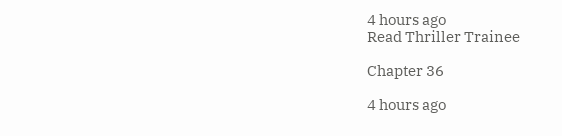4 hours ago
Read Thriller Trainee

Chapter 36

4 hours ago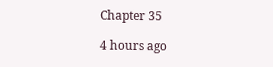Chapter 35

4 hours ago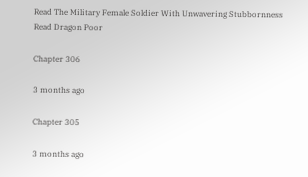Read The Military Female Soldier With Unwavering Stubbornness
Read Dragon Poor

Chapter 306

3 months ago

Chapter 305

3 months ago